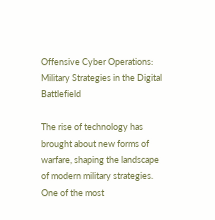Offensive Cyber Operations: Military Strategies in the Digital Battlefield

The rise of technology has brought about new forms of warfare, shaping the landscape of modern military strategies. One of the most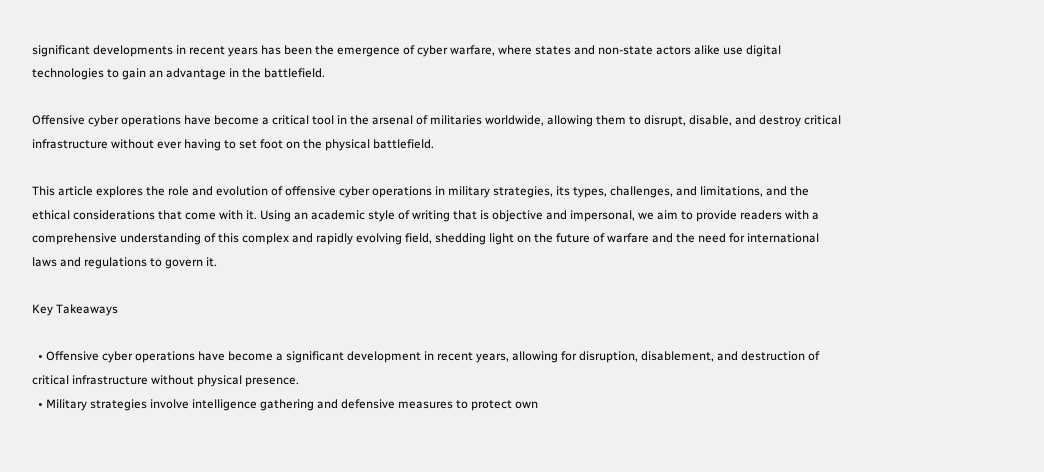significant developments in recent years has been the emergence of cyber warfare, where states and non-state actors alike use digital technologies to gain an advantage in the battlefield.

Offensive cyber operations have become a critical tool in the arsenal of militaries worldwide, allowing them to disrupt, disable, and destroy critical infrastructure without ever having to set foot on the physical battlefield.

This article explores the role and evolution of offensive cyber operations in military strategies, its types, challenges, and limitations, and the ethical considerations that come with it. Using an academic style of writing that is objective and impersonal, we aim to provide readers with a comprehensive understanding of this complex and rapidly evolving field, shedding light on the future of warfare and the need for international laws and regulations to govern it.

Key Takeaways

  • Offensive cyber operations have become a significant development in recent years, allowing for disruption, disablement, and destruction of critical infrastructure without physical presence.
  • Military strategies involve intelligence gathering and defensive measures to protect own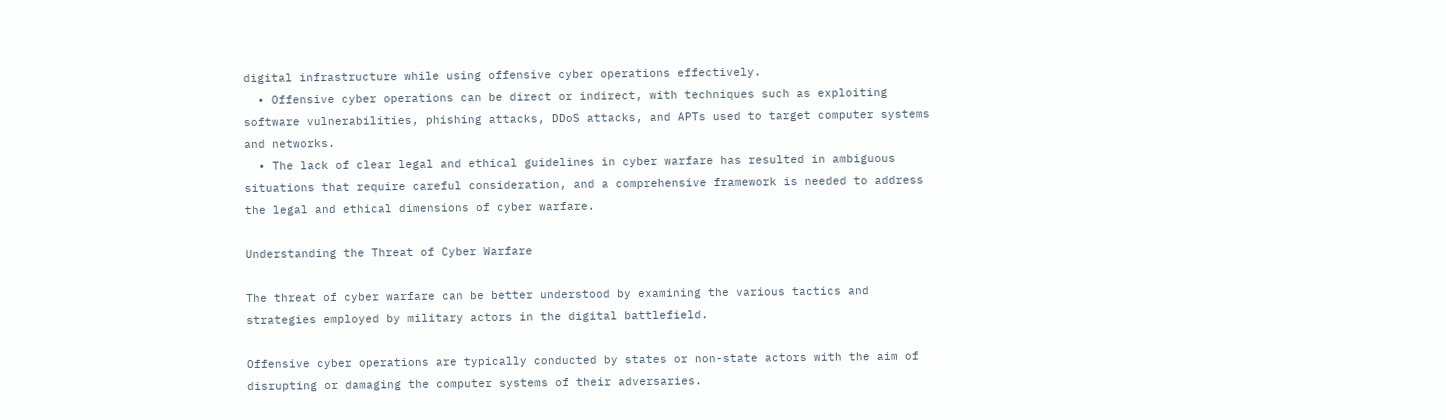digital infrastructure while using offensive cyber operations effectively.
  • Offensive cyber operations can be direct or indirect, with techniques such as exploiting software vulnerabilities, phishing attacks, DDoS attacks, and APTs used to target computer systems and networks.
  • The lack of clear legal and ethical guidelines in cyber warfare has resulted in ambiguous situations that require careful consideration, and a comprehensive framework is needed to address the legal and ethical dimensions of cyber warfare.

Understanding the Threat of Cyber Warfare

The threat of cyber warfare can be better understood by examining the various tactics and strategies employed by military actors in the digital battlefield.

Offensive cyber operations are typically conducted by states or non-state actors with the aim of disrupting or damaging the computer systems of their adversaries.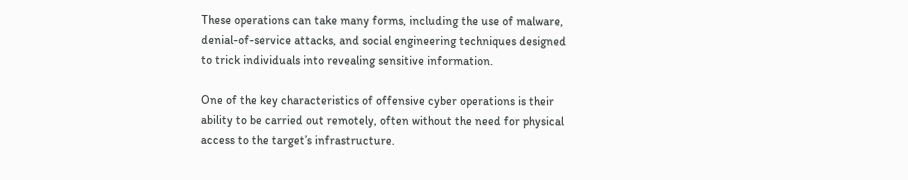These operations can take many forms, including the use of malware, denial-of-service attacks, and social engineering techniques designed to trick individuals into revealing sensitive information.

One of the key characteristics of offensive cyber operations is their ability to be carried out remotely, often without the need for physical access to the target’s infrastructure.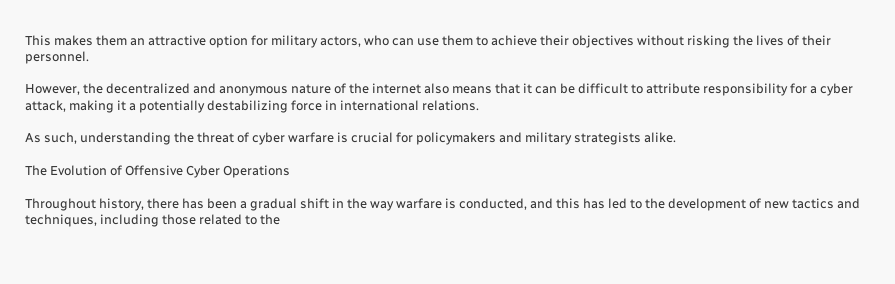This makes them an attractive option for military actors, who can use them to achieve their objectives without risking the lives of their personnel.

However, the decentralized and anonymous nature of the internet also means that it can be difficult to attribute responsibility for a cyber attack, making it a potentially destabilizing force in international relations.

As such, understanding the threat of cyber warfare is crucial for policymakers and military strategists alike.

The Evolution of Offensive Cyber Operations

Throughout history, there has been a gradual shift in the way warfare is conducted, and this has led to the development of new tactics and techniques, including those related to the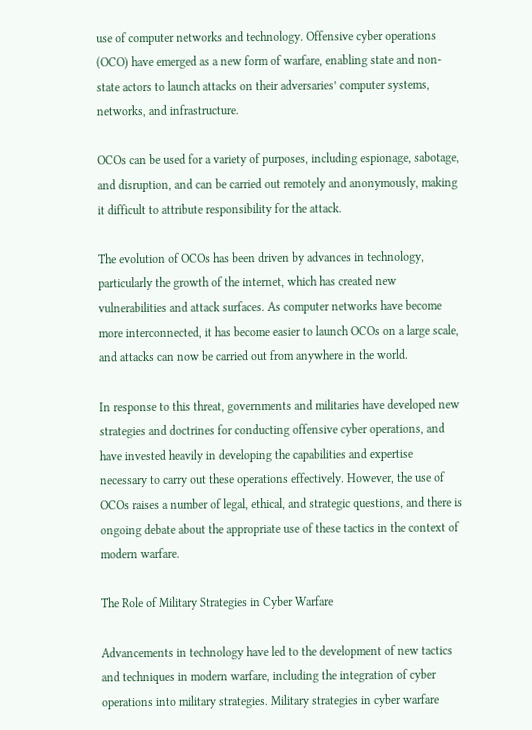use of computer networks and technology. Offensive cyber operations (OCO) have emerged as a new form of warfare, enabling state and non-state actors to launch attacks on their adversaries’ computer systems, networks, and infrastructure.

OCOs can be used for a variety of purposes, including espionage, sabotage, and disruption, and can be carried out remotely and anonymously, making it difficult to attribute responsibility for the attack.

The evolution of OCOs has been driven by advances in technology, particularly the growth of the internet, which has created new vulnerabilities and attack surfaces. As computer networks have become more interconnected, it has become easier to launch OCOs on a large scale, and attacks can now be carried out from anywhere in the world.

In response to this threat, governments and militaries have developed new strategies and doctrines for conducting offensive cyber operations, and have invested heavily in developing the capabilities and expertise necessary to carry out these operations effectively. However, the use of OCOs raises a number of legal, ethical, and strategic questions, and there is ongoing debate about the appropriate use of these tactics in the context of modern warfare.

The Role of Military Strategies in Cyber Warfare

Advancements in technology have led to the development of new tactics and techniques in modern warfare, including the integration of cyber operations into military strategies. Military strategies in cyber warfare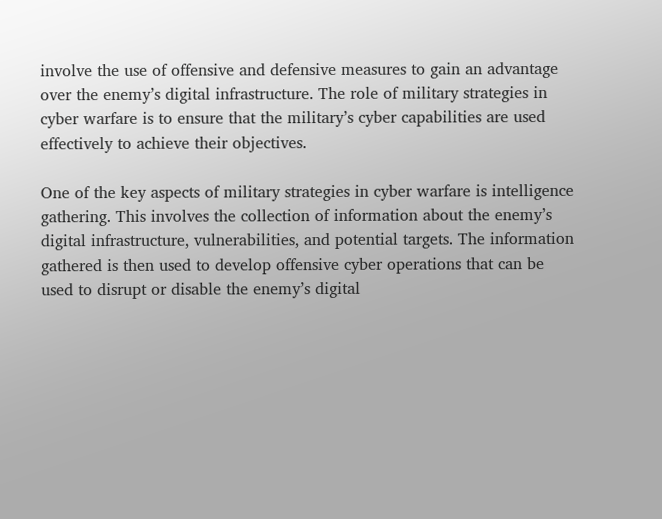involve the use of offensive and defensive measures to gain an advantage over the enemy’s digital infrastructure. The role of military strategies in cyber warfare is to ensure that the military’s cyber capabilities are used effectively to achieve their objectives.

One of the key aspects of military strategies in cyber warfare is intelligence gathering. This involves the collection of information about the enemy’s digital infrastructure, vulnerabilities, and potential targets. The information gathered is then used to develop offensive cyber operations that can be used to disrupt or disable the enemy’s digital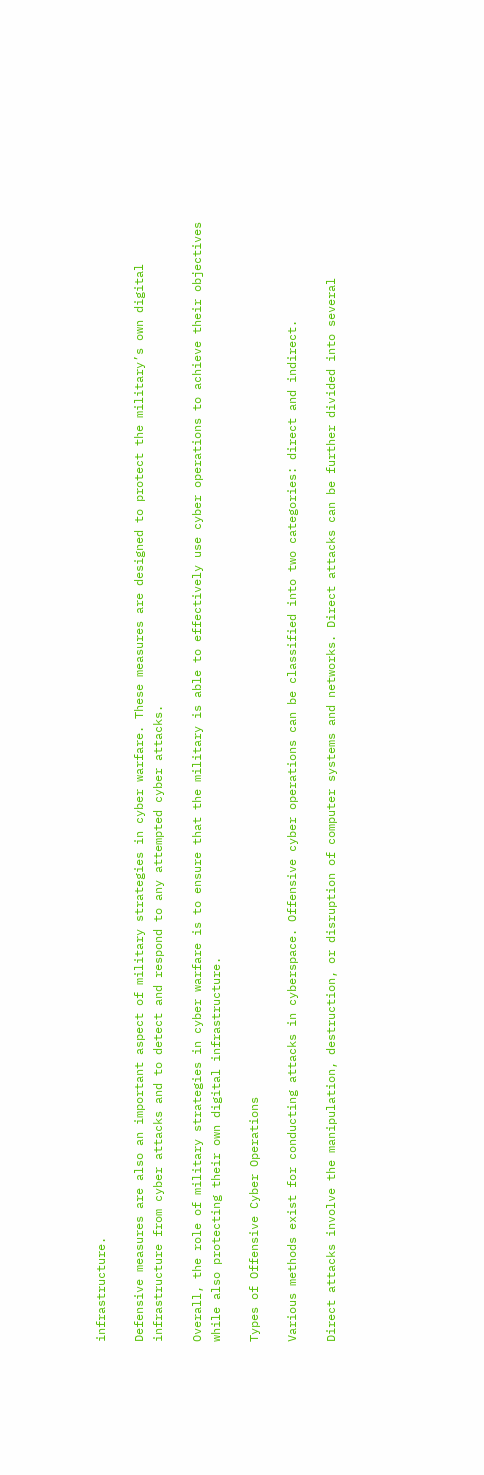infrastructure.

Defensive measures are also an important aspect of military strategies in cyber warfare. These measures are designed to protect the military’s own digital infrastructure from cyber attacks and to detect and respond to any attempted cyber attacks.

Overall, the role of military strategies in cyber warfare is to ensure that the military is able to effectively use cyber operations to achieve their objectives while also protecting their own digital infrastructure.

Types of Offensive Cyber Operations

Various methods exist for conducting attacks in cyberspace. Offensive cyber operations can be classified into two categories: direct and indirect.

Direct attacks involve the manipulation, destruction, or disruption of computer systems and networks. Direct attacks can be further divided into several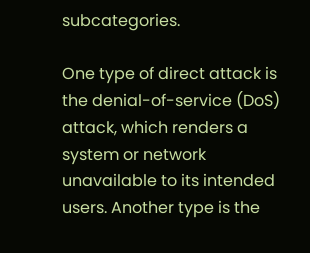subcategories.

One type of direct attack is the denial-of-service (DoS) attack, which renders a system or network unavailable to its intended users. Another type is the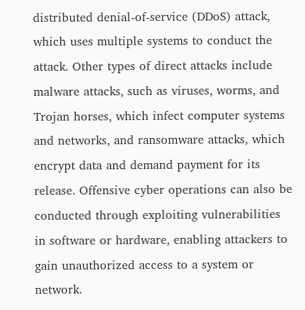distributed denial-of-service (DDoS) attack, which uses multiple systems to conduct the attack. Other types of direct attacks include malware attacks, such as viruses, worms, and Trojan horses, which infect computer systems and networks, and ransomware attacks, which encrypt data and demand payment for its release. Offensive cyber operations can also be conducted through exploiting vulnerabilities in software or hardware, enabling attackers to gain unauthorized access to a system or network.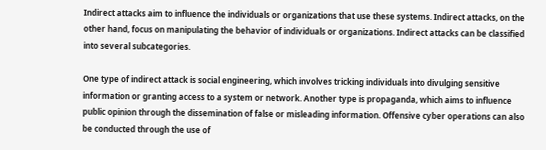Indirect attacks aim to influence the individuals or organizations that use these systems. Indirect attacks, on the other hand, focus on manipulating the behavior of individuals or organizations. Indirect attacks can be classified into several subcategories.

One type of indirect attack is social engineering, which involves tricking individuals into divulging sensitive information or granting access to a system or network. Another type is propaganda, which aims to influence public opinion through the dissemination of false or misleading information. Offensive cyber operations can also be conducted through the use of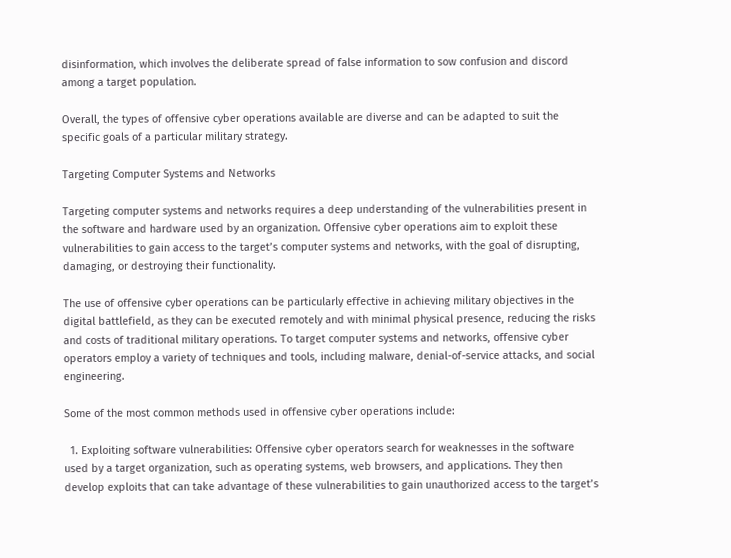disinformation, which involves the deliberate spread of false information to sow confusion and discord among a target population.

Overall, the types of offensive cyber operations available are diverse and can be adapted to suit the specific goals of a particular military strategy.

Targeting Computer Systems and Networks

Targeting computer systems and networks requires a deep understanding of the vulnerabilities present in the software and hardware used by an organization. Offensive cyber operations aim to exploit these vulnerabilities to gain access to the target’s computer systems and networks, with the goal of disrupting, damaging, or destroying their functionality.

The use of offensive cyber operations can be particularly effective in achieving military objectives in the digital battlefield, as they can be executed remotely and with minimal physical presence, reducing the risks and costs of traditional military operations. To target computer systems and networks, offensive cyber operators employ a variety of techniques and tools, including malware, denial-of-service attacks, and social engineering.

Some of the most common methods used in offensive cyber operations include:

  1. Exploiting software vulnerabilities: Offensive cyber operators search for weaknesses in the software used by a target organization, such as operating systems, web browsers, and applications. They then develop exploits that can take advantage of these vulnerabilities to gain unauthorized access to the target’s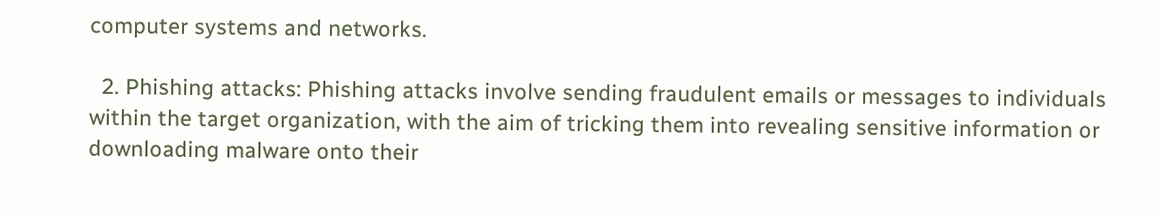computer systems and networks.

  2. Phishing attacks: Phishing attacks involve sending fraudulent emails or messages to individuals within the target organization, with the aim of tricking them into revealing sensitive information or downloading malware onto their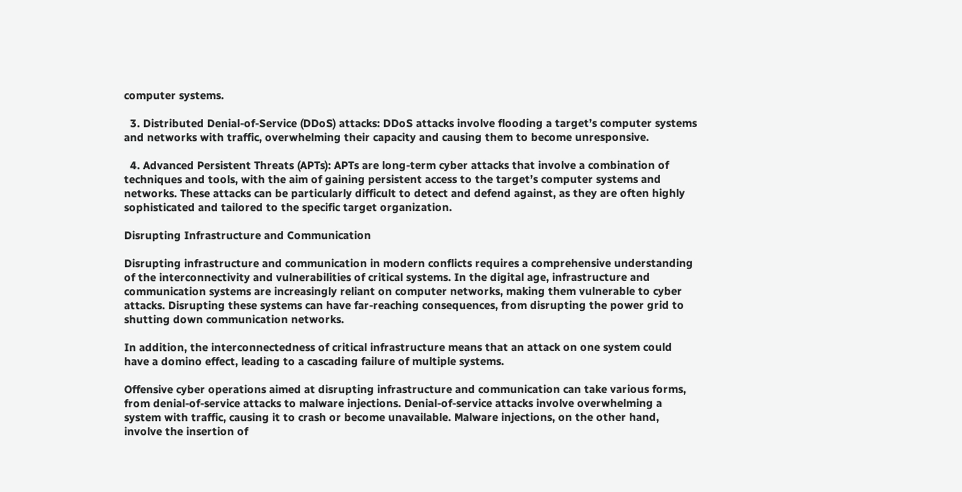computer systems.

  3. Distributed Denial-of-Service (DDoS) attacks: DDoS attacks involve flooding a target’s computer systems and networks with traffic, overwhelming their capacity and causing them to become unresponsive.

  4. Advanced Persistent Threats (APTs): APTs are long-term cyber attacks that involve a combination of techniques and tools, with the aim of gaining persistent access to the target’s computer systems and networks. These attacks can be particularly difficult to detect and defend against, as they are often highly sophisticated and tailored to the specific target organization.

Disrupting Infrastructure and Communication

Disrupting infrastructure and communication in modern conflicts requires a comprehensive understanding of the interconnectivity and vulnerabilities of critical systems. In the digital age, infrastructure and communication systems are increasingly reliant on computer networks, making them vulnerable to cyber attacks. Disrupting these systems can have far-reaching consequences, from disrupting the power grid to shutting down communication networks.

In addition, the interconnectedness of critical infrastructure means that an attack on one system could have a domino effect, leading to a cascading failure of multiple systems.

Offensive cyber operations aimed at disrupting infrastructure and communication can take various forms, from denial-of-service attacks to malware injections. Denial-of-service attacks involve overwhelming a system with traffic, causing it to crash or become unavailable. Malware injections, on the other hand, involve the insertion of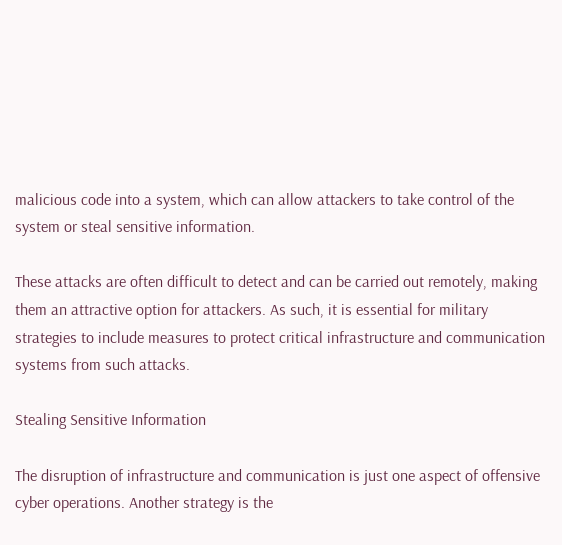malicious code into a system, which can allow attackers to take control of the system or steal sensitive information.

These attacks are often difficult to detect and can be carried out remotely, making them an attractive option for attackers. As such, it is essential for military strategies to include measures to protect critical infrastructure and communication systems from such attacks.

Stealing Sensitive Information

The disruption of infrastructure and communication is just one aspect of offensive cyber operations. Another strategy is the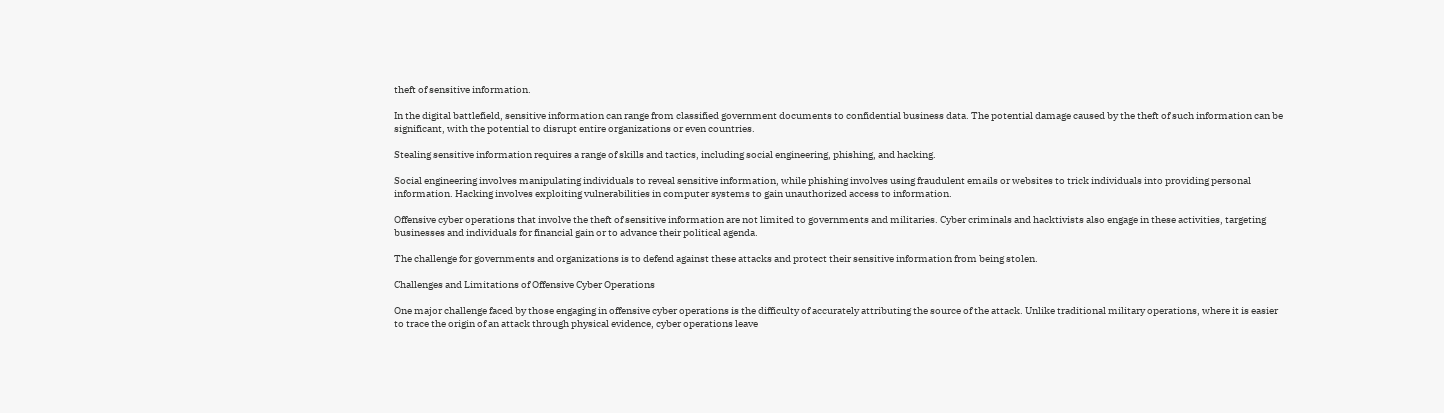theft of sensitive information.

In the digital battlefield, sensitive information can range from classified government documents to confidential business data. The potential damage caused by the theft of such information can be significant, with the potential to disrupt entire organizations or even countries.

Stealing sensitive information requires a range of skills and tactics, including social engineering, phishing, and hacking.

Social engineering involves manipulating individuals to reveal sensitive information, while phishing involves using fraudulent emails or websites to trick individuals into providing personal information. Hacking involves exploiting vulnerabilities in computer systems to gain unauthorized access to information.

Offensive cyber operations that involve the theft of sensitive information are not limited to governments and militaries. Cyber criminals and hacktivists also engage in these activities, targeting businesses and individuals for financial gain or to advance their political agenda.

The challenge for governments and organizations is to defend against these attacks and protect their sensitive information from being stolen.

Challenges and Limitations of Offensive Cyber Operations

One major challenge faced by those engaging in offensive cyber operations is the difficulty of accurately attributing the source of the attack. Unlike traditional military operations, where it is easier to trace the origin of an attack through physical evidence, cyber operations leave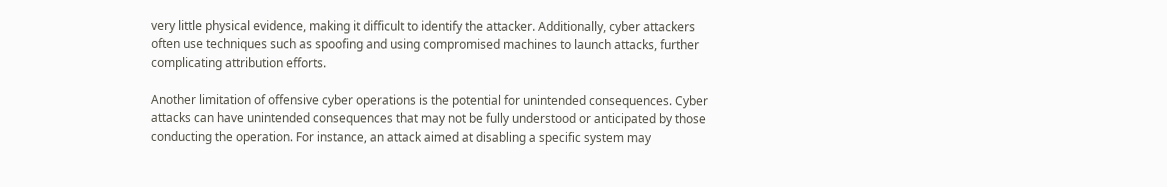very little physical evidence, making it difficult to identify the attacker. Additionally, cyber attackers often use techniques such as spoofing and using compromised machines to launch attacks, further complicating attribution efforts.

Another limitation of offensive cyber operations is the potential for unintended consequences. Cyber attacks can have unintended consequences that may not be fully understood or anticipated by those conducting the operation. For instance, an attack aimed at disabling a specific system may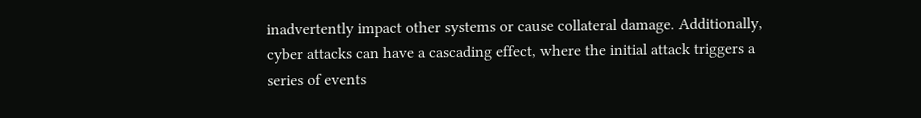inadvertently impact other systems or cause collateral damage. Additionally, cyber attacks can have a cascading effect, where the initial attack triggers a series of events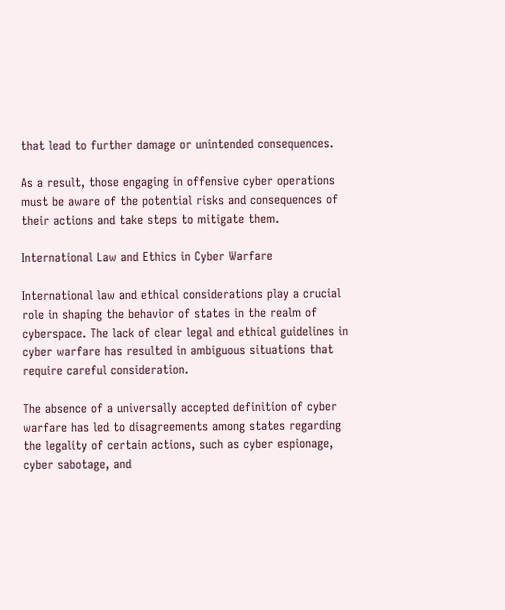that lead to further damage or unintended consequences.

As a result, those engaging in offensive cyber operations must be aware of the potential risks and consequences of their actions and take steps to mitigate them.

International Law and Ethics in Cyber Warfare

International law and ethical considerations play a crucial role in shaping the behavior of states in the realm of cyberspace. The lack of clear legal and ethical guidelines in cyber warfare has resulted in ambiguous situations that require careful consideration.

The absence of a universally accepted definition of cyber warfare has led to disagreements among states regarding the legality of certain actions, such as cyber espionage, cyber sabotage, and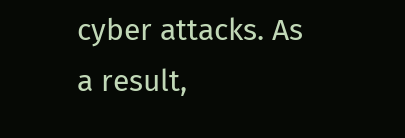cyber attacks. As a result,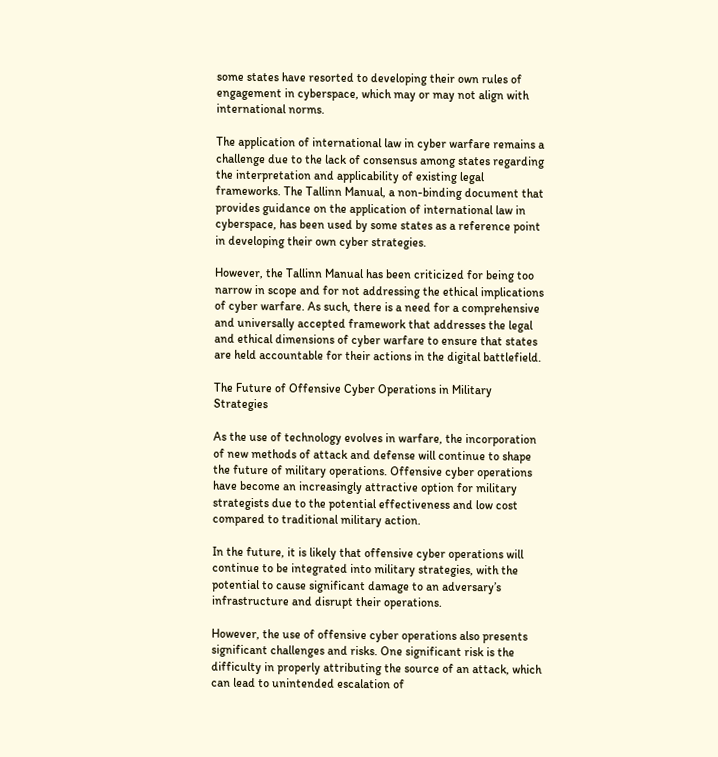some states have resorted to developing their own rules of engagement in cyberspace, which may or may not align with international norms.

The application of international law in cyber warfare remains a challenge due to the lack of consensus among states regarding the interpretation and applicability of existing legal frameworks. The Tallinn Manual, a non-binding document that provides guidance on the application of international law in cyberspace, has been used by some states as a reference point in developing their own cyber strategies.

However, the Tallinn Manual has been criticized for being too narrow in scope and for not addressing the ethical implications of cyber warfare. As such, there is a need for a comprehensive and universally accepted framework that addresses the legal and ethical dimensions of cyber warfare to ensure that states are held accountable for their actions in the digital battlefield.

The Future of Offensive Cyber Operations in Military Strategies

As the use of technology evolves in warfare, the incorporation of new methods of attack and defense will continue to shape the future of military operations. Offensive cyber operations have become an increasingly attractive option for military strategists due to the potential effectiveness and low cost compared to traditional military action.

In the future, it is likely that offensive cyber operations will continue to be integrated into military strategies, with the potential to cause significant damage to an adversary’s infrastructure and disrupt their operations.

However, the use of offensive cyber operations also presents significant challenges and risks. One significant risk is the difficulty in properly attributing the source of an attack, which can lead to unintended escalation of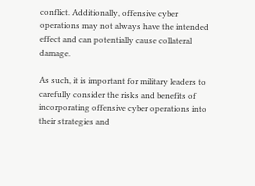conflict. Additionally, offensive cyber operations may not always have the intended effect and can potentially cause collateral damage.

As such, it is important for military leaders to carefully consider the risks and benefits of incorporating offensive cyber operations into their strategies and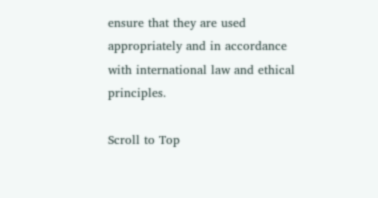ensure that they are used appropriately and in accordance with international law and ethical principles.

Scroll to Top